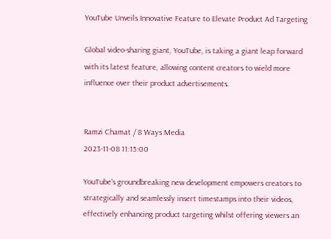YouTube Unveils Innovative Feature to Elevate Product Ad Targeting

Global video-sharing giant, YouTube, is taking a giant leap forward with its latest feature, allowing content creators to wield more influence over their product advertisements.


Ramzi Chamat / 8 Ways Media
2023-11-08 11:15:00

YouTube's groundbreaking new development empowers creators to strategically and seamlessly insert timestamps into their videos, effectively enhancing product targeting whilst offering viewers an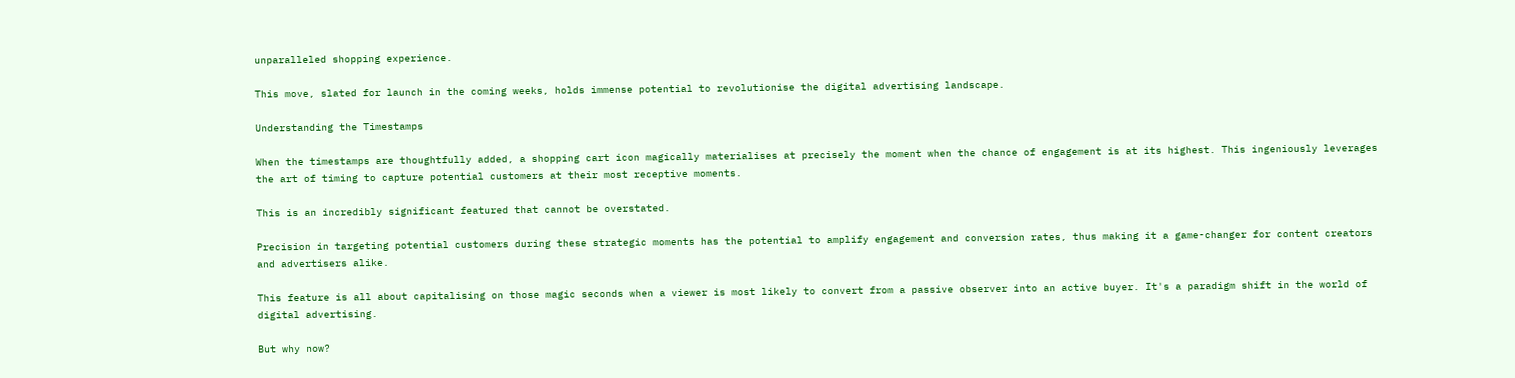unparalleled shopping experience.

This move, slated for launch in the coming weeks, holds immense potential to revolutionise the digital advertising landscape.

Understanding the Timestamps

When the timestamps are thoughtfully added, a shopping cart icon magically materialises at precisely the moment when the chance of engagement is at its highest. This ingeniously leverages the art of timing to capture potential customers at their most receptive moments.

This is an incredibly significant featured that cannot be overstated.

Precision in targeting potential customers during these strategic moments has the potential to amplify engagement and conversion rates, thus making it a game-changer for content creators and advertisers alike.

This feature is all about capitalising on those magic seconds when a viewer is most likely to convert from a passive observer into an active buyer. It's a paradigm shift in the world of digital advertising.

But why now?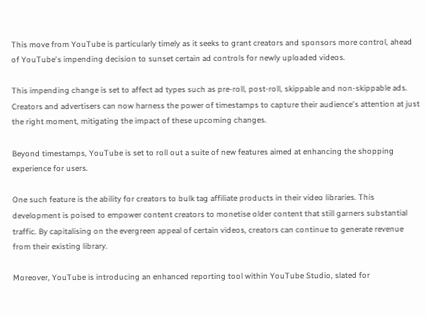This move from YouTube is particularly timely as it seeks to grant creators and sponsors more control, ahead of YouTube's impending decision to sunset certain ad controls for newly uploaded videos.

This impending change is set to affect ad types such as pre-roll, post-roll, skippable and non-skippable ads. Creators and advertisers can now harness the power of timestamps to capture their audience's attention at just the right moment, mitigating the impact of these upcoming changes.

Beyond timestamps, YouTube is set to roll out a suite of new features aimed at enhancing the shopping experience for users.

One such feature is the ability for creators to bulk tag affiliate products in their video libraries. This development is poised to empower content creators to monetise older content that still garners substantial traffic. By capitalising on the evergreen appeal of certain videos, creators can continue to generate revenue from their existing library.

Moreover, YouTube is introducing an enhanced reporting tool within YouTube Studio, slated for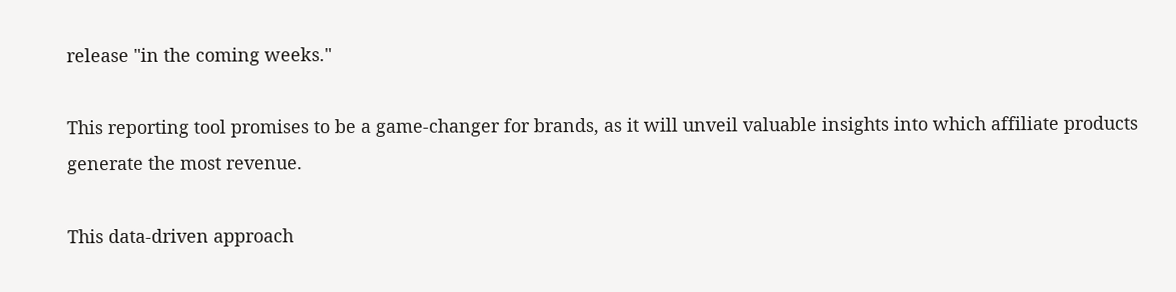release "in the coming weeks."

This reporting tool promises to be a game-changer for brands, as it will unveil valuable insights into which affiliate products generate the most revenue.

This data-driven approach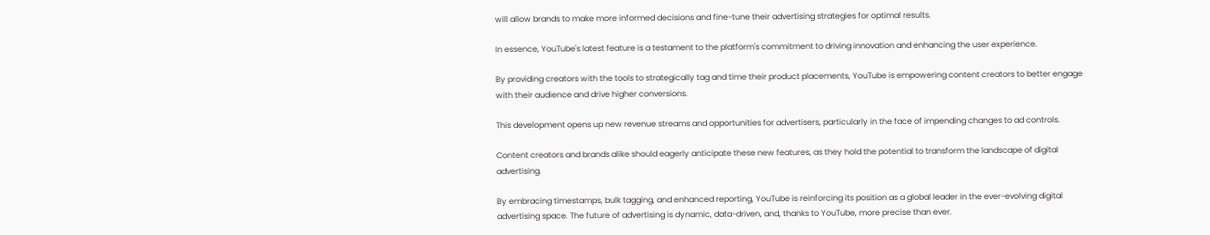will allow brands to make more informed decisions and fine-tune their advertising strategies for optimal results.

In essence, YouTube's latest feature is a testament to the platform's commitment to driving innovation and enhancing the user experience.

By providing creators with the tools to strategically tag and time their product placements, YouTube is empowering content creators to better engage with their audience and drive higher conversions.

This development opens up new revenue streams and opportunities for advertisers, particularly in the face of impending changes to ad controls.

Content creators and brands alike should eagerly anticipate these new features, as they hold the potential to transform the landscape of digital advertising.

By embracing timestamps, bulk tagging, and enhanced reporting, YouTube is reinforcing its position as a global leader in the ever-evolving digital advertising space. The future of advertising is dynamic, data-driven, and, thanks to YouTube, more precise than ever.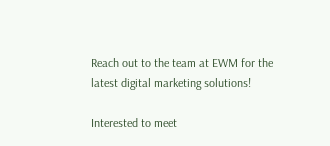Reach out to the team at EWM for the latest digital marketing solutions!

Interested to meet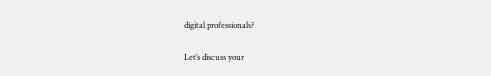digital professionals?

Let’s discuss your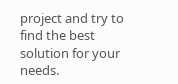project and try to find the best solution for your needs.